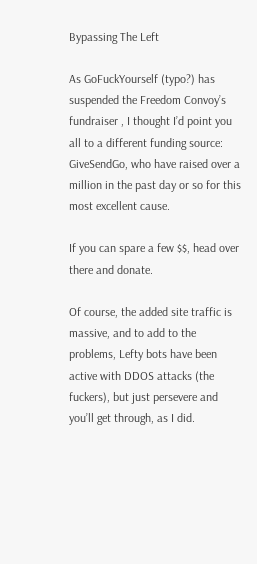Bypassing The Left

As GoFuckYourself (typo?) has suspended the Freedom Convoy’s fundraiser , I thought I’d point you all to a different funding source:  GiveSendGo, who have raised over a million in the past day or so for this most excellent cause.

If you can spare a few $$, head over there and donate.

Of course, the added site traffic is massive, and to add to the problems, Lefty bots have been active with DDOS attacks (the fuckers), but just persevere and you’ll get through, as I did.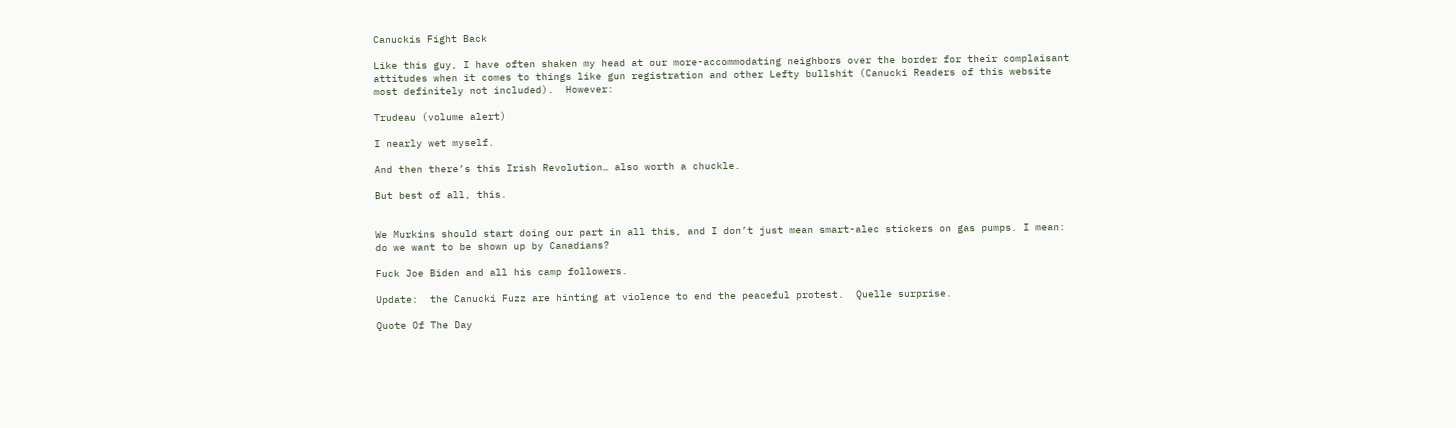Canuckis Fight Back

Like this guy, I have often shaken my head at our more-accommodating neighbors over the border for their complaisant attitudes when it comes to things like gun registration and other Lefty bullshit (Canucki Readers of this website most definitely not included).  However:

Trudeau (volume alert)

I nearly wet myself.

And then there’s this Irish Revolution… also worth a chuckle.

But best of all, this.


We Murkins should start doing our part in all this, and I don’t just mean smart-alec stickers on gas pumps. I mean:  do we want to be shown up by Canadians?

Fuck Joe Biden and all his camp followers.

Update:  the Canucki Fuzz are hinting at violence to end the peaceful protest.  Quelle surprise.

Quote Of The Day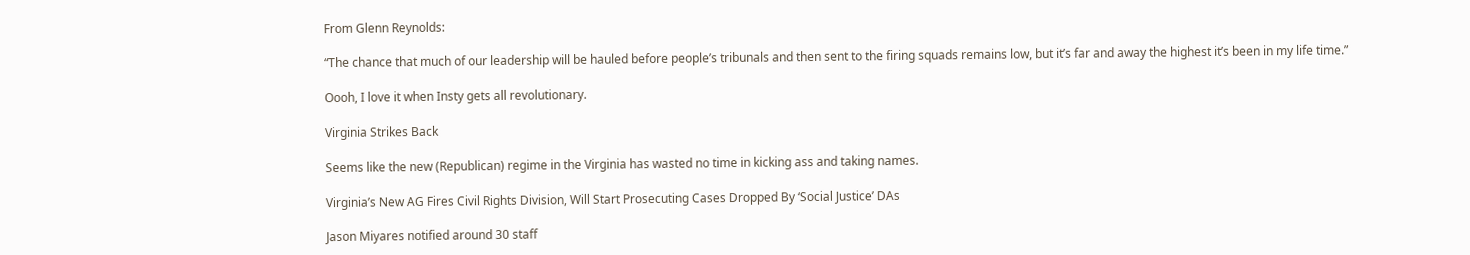From Glenn Reynolds:

“The chance that much of our leadership will be hauled before people’s tribunals and then sent to the firing squads remains low, but it’s far and away the highest it’s been in my life time.”

Oooh, I love it when Insty gets all revolutionary.

Virginia Strikes Back

Seems like the new (Republican) regime in the Virginia has wasted no time in kicking ass and taking names.

Virginia’s New AG Fires Civil Rights Division, Will Start Prosecuting Cases Dropped By ‘Social Justice’ DAs

Jason Miyares notified around 30 staff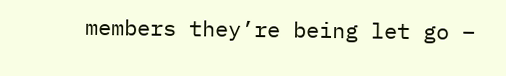members they’re being let go –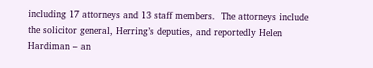including 17 attorneys and 13 staff members.  The attorneys include the solicitor general, Herring’s deputies, and reportedly Helen Hardiman – an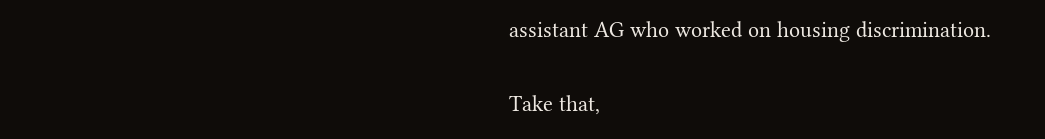assistant AG who worked on housing discrimination.

Take that,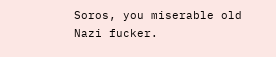Soros, you miserable old Nazi fucker.